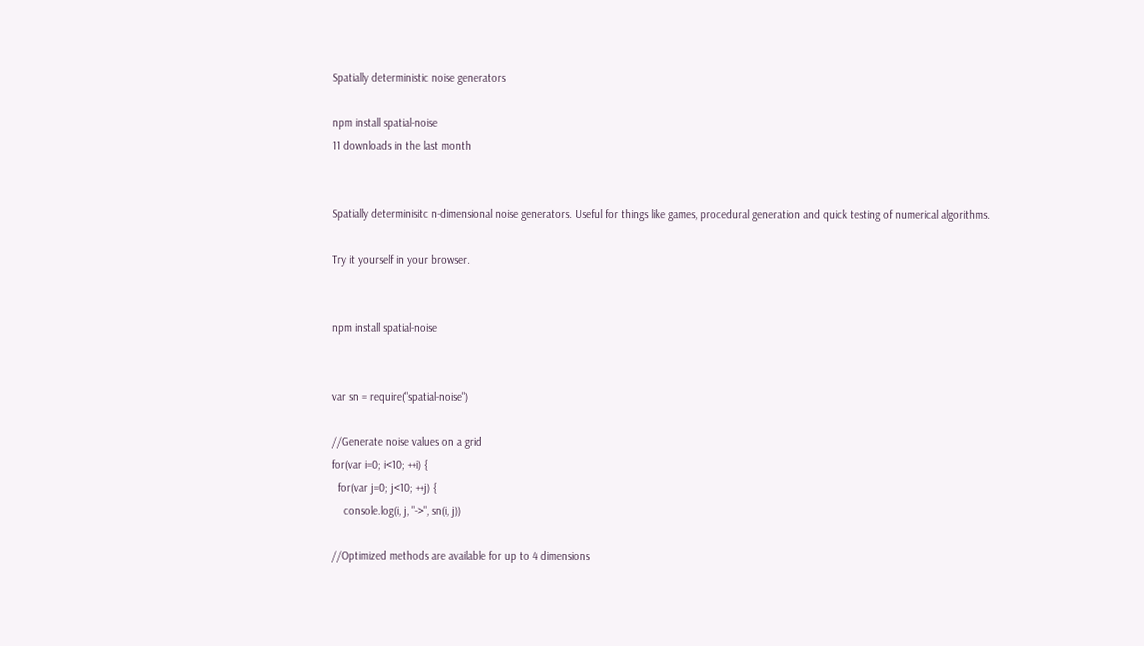Spatially deterministic noise generators

npm install spatial-noise
11 downloads in the last month


Spatially determinisitc n-dimensional noise generators. Useful for things like games, procedural generation and quick testing of numerical algorithms.

Try it yourself in your browser.


npm install spatial-noise


var sn = require("spatial-noise")

//Generate noise values on a grid
for(var i=0; i<10; ++i) {
  for(var j=0; j<10; ++j) {
    console.log(i, j, "->", sn(i, j))

//Optimized methods are available for up to 4 dimensions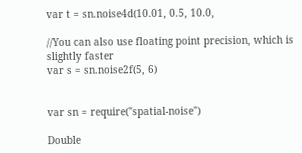var t = sn.noise4d(10.01, 0.5, 10.0,

//You can also use floating point precision, which is slightly faster
var s = sn.noise2f(5, 6)


var sn = require("spatial-noise")

Double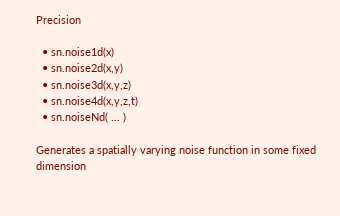Precision

  • sn.noise1d(x)
  • sn.noise2d(x,y)
  • sn.noise3d(x,y,z)
  • sn.noise4d(x,y,z,t)
  • sn.noiseNd( ... )

Generates a spatially varying noise function in some fixed dimension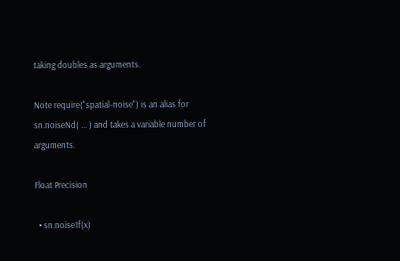taking doubles as arguments.

Note require("spatial-noise") is an alias for sn.noiseNd( ... ) and takes a variable number of arguments.

Float Precision

  • sn.noise1f(x)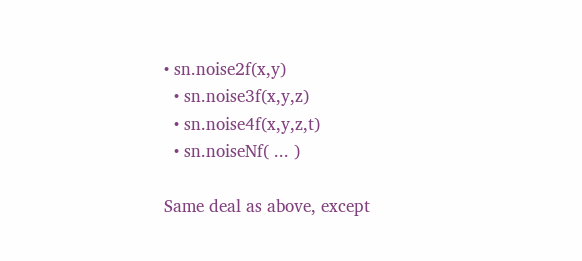• sn.noise2f(x,y)
  • sn.noise3f(x,y,z)
  • sn.noise4f(x,y,z,t)
  • sn.noiseNf( ... )

Same deal as above, except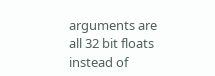arguments are all 32 bit floats instead of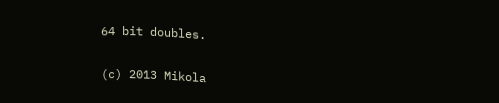64 bit doubles.


(c) 2013 Mikola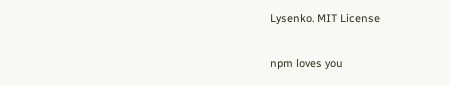Lysenko. MIT License

npm loves you